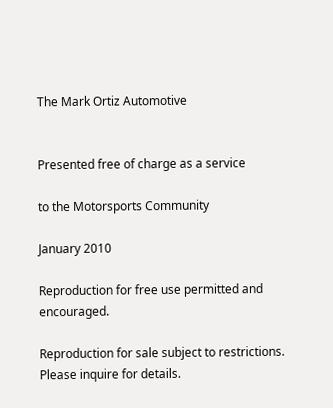The Mark Ortiz Automotive


Presented free of charge as a service

to the Motorsports Community

January 2010

Reproduction for free use permitted and encouraged.

Reproduction for sale subject to restrictions.  Please inquire for details.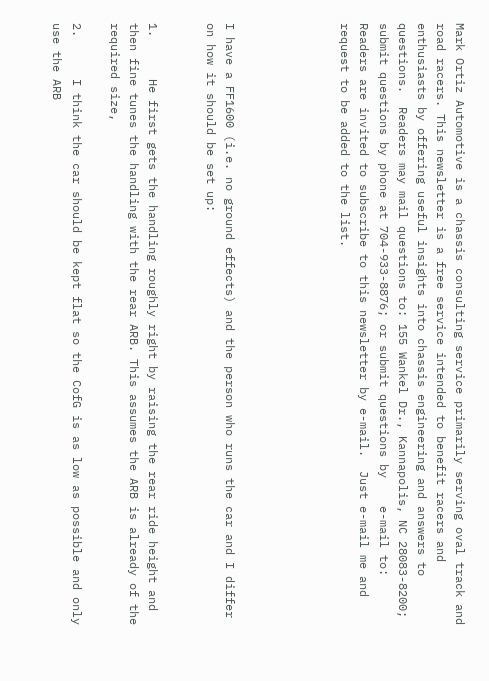Mark Ortiz Automotive is a chassis consulting service primarily serving oval track and road racers. This newsletter is a free service intended to benefit racers and enthusiasts by offering useful insights into chassis engineering and answers to questions.  Readers may mail questions to: 155 Wankel Dr., Kannapolis, NC 28083-8200; submit questions by phone at 704-933-8876; or submit questions by    e-mail to:  Readers are invited to subscribe to this newsletter by e-mail.  Just e-mail me and request to be added to the list.





I have a FF1600 (i.e. no ground effects) and the person who runs the car and I differ on how it should be set up:


1.      He first gets the handling roughly right by raising the rear ride height and then fine tunes the handling with the rear ARB. This assumes the ARB is already of the required size,

2.      I think the car should be kept flat so the CofG is as low as possible and only use the ARB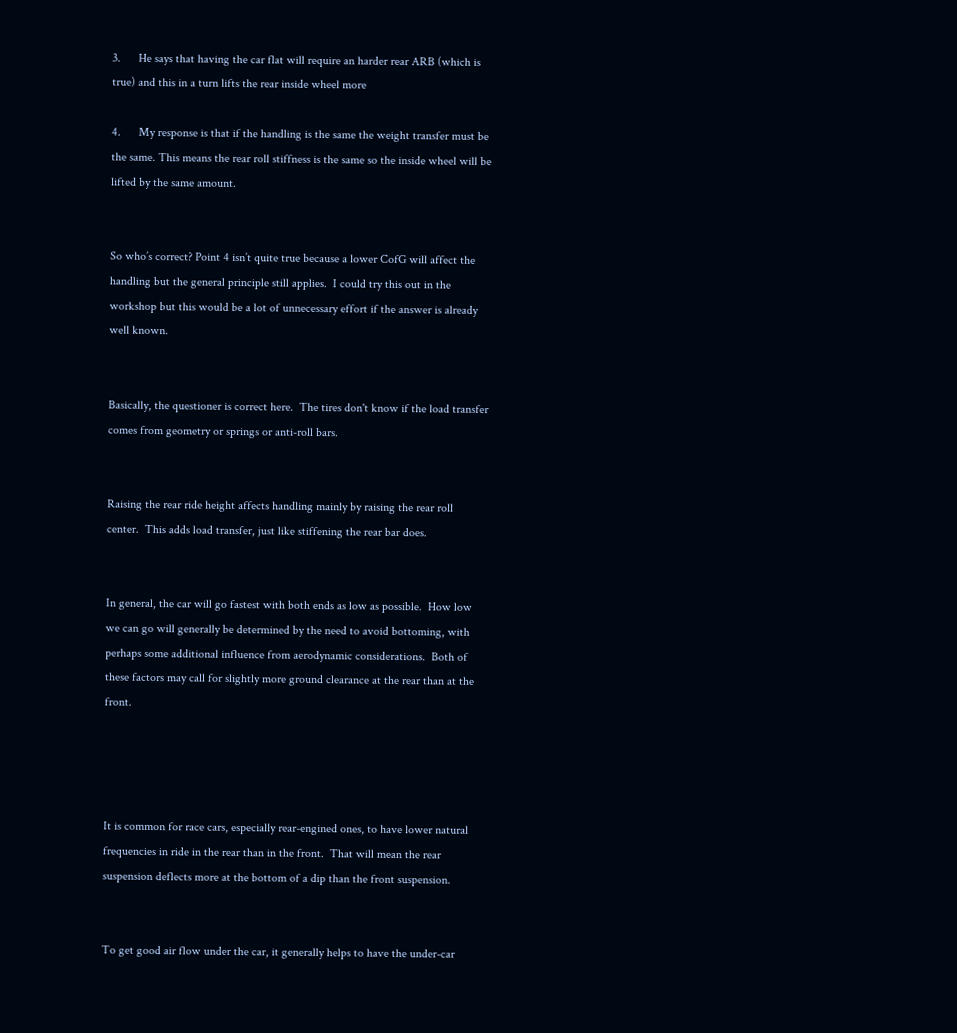3.      He says that having the car flat will require an harder rear ARB (which is true) and this in a turn lifts the rear inside wheel more

4.      My response is that if the handling is the same the weight transfer must be the same. This means the rear roll stiffness is the same so the inside wheel will be lifted by the same amount.


So who’s correct? Point 4 isn’t quite true because a lower CofG will affect the handling but the general principle still applies.  I could try this out in the workshop but this would be a lot of unnecessary effort if the answer is already well known.


Basically, the questioner is correct here.  The tires don't know if the load transfer comes from geometry or springs or anti-roll bars.


Raising the rear ride height affects handling mainly by raising the rear roll center.  This adds load transfer, just like stiffening the rear bar does.


In general, the car will go fastest with both ends as low as possible.  How low we can go will generally be determined by the need to avoid bottoming, with perhaps some additional influence from aerodynamic considerations.  Both of these factors may call for slightly more ground clearance at the rear than at the front.




It is common for race cars, especially rear-engined ones, to have lower natural frequencies in ride in the rear than in the front.  That will mean the rear suspension deflects more at the bottom of a dip than the front suspension.


To get good air flow under the car, it generally helps to have the under-car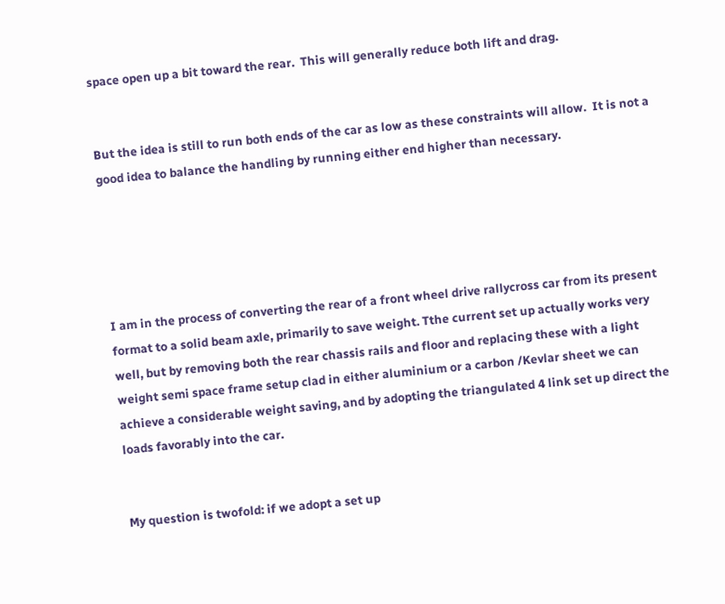space open up a bit toward the rear.  This will generally reduce both lift and drag.


But the idea is still to run both ends of the car as low as these constraints will allow.  It is not a good idea to balance the handling by running either end higher than necessary.





I am in the process of converting the rear of a front wheel drive rallycross car from its present format to a solid beam axle, primarily to save weight. Tthe current set up actually works very well, but by removing both the rear chassis rails and floor and replacing these with a light weight semi space frame setup clad in either aluminium or a carbon /Kevlar sheet we can achieve a considerable weight saving, and by adopting the triangulated 4 link set up direct the loads favorably into the car.


My question is twofold: if we adopt a set up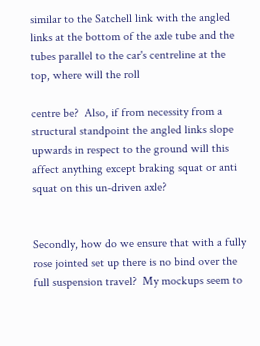similar to the Satchell link with the angled links at the bottom of the axle tube and the tubes parallel to the car's centreline at the top, where will the roll

centre be?  Also, if from necessity from a structural standpoint the angled links slope upwards in respect to the ground will this affect anything except braking squat or anti squat on this un-driven axle?


Secondly, how do we ensure that with a fully rose jointed set up there is no bind over the full suspension travel?  My mockups seem to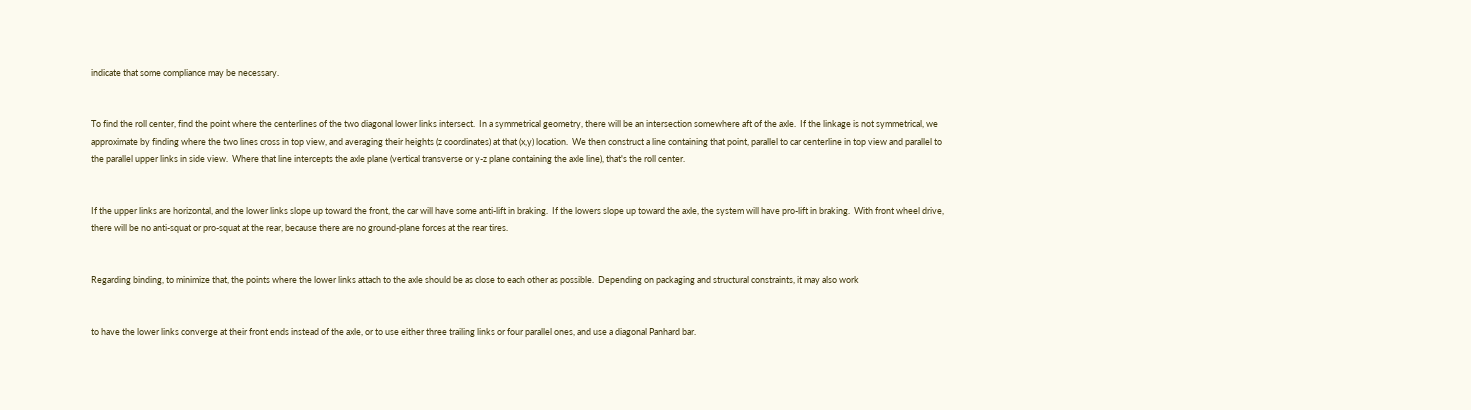indicate that some compliance may be necessary.


To find the roll center, find the point where the centerlines of the two diagonal lower links intersect.  In a symmetrical geometry, there will be an intersection somewhere aft of the axle.  If the linkage is not symmetrical, we approximate by finding where the two lines cross in top view, and averaging their heights (z coordinates) at that (x,y) location.  We then construct a line containing that point, parallel to car centerline in top view and parallel to the parallel upper links in side view.  Where that line intercepts the axle plane (vertical transverse or y-z plane containing the axle line), that's the roll center.


If the upper links are horizontal, and the lower links slope up toward the front, the car will have some anti-lift in braking.  If the lowers slope up toward the axle, the system will have pro-lift in braking.  With front wheel drive, there will be no anti-squat or pro-squat at the rear, because there are no ground-plane forces at the rear tires.


Regarding binding, to minimize that, the points where the lower links attach to the axle should be as close to each other as possible.  Depending on packaging and structural constraints, it may also work


to have the lower links converge at their front ends instead of the axle, or to use either three trailing links or four parallel ones, and use a diagonal Panhard bar.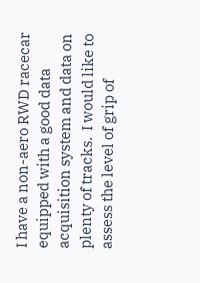I have a non-aero RWD racecar equipped with a good data acquisition system and data on plenty of tracks.  I would like to assess the level of grip of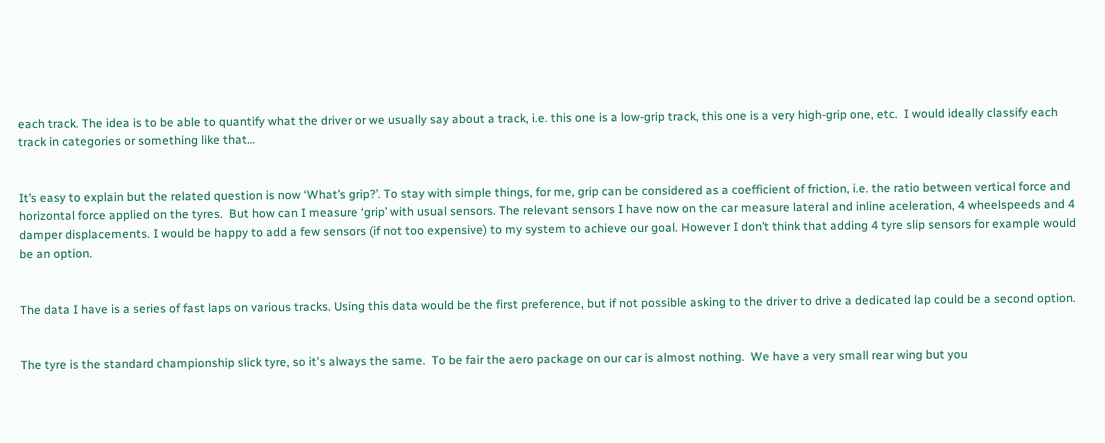each track. The idea is to be able to quantify what the driver or we usually say about a track, i.e. this one is a low-grip track, this one is a very high-grip one, etc.  I would ideally classify each track in categories or something like that…


It’s easy to explain but the related question is now ‘What’s grip?’. To stay with simple things, for me, grip can be considered as a coefficient of friction, i.e. the ratio between vertical force and horizontal force applied on the tyres.  But how can I measure ‘grip’ with usual sensors. The relevant sensors I have now on the car measure lateral and inline aceleration, 4 wheelspeeds and 4 damper displacements. I would be happy to add a few sensors (if not too expensive) to my system to achieve our goal. However I don’t think that adding 4 tyre slip sensors for example would be an option.


The data I have is a series of fast laps on various tracks. Using this data would be the first preference, but if not possible asking to the driver to drive a dedicated lap could be a second option.


The tyre is the standard championship slick tyre, so it's always the same.  To be fair the aero package on our car is almost nothing.  We have a very small rear wing but you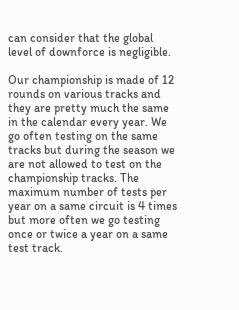can consider that the global level of downforce is negligible.

Our championship is made of 12 rounds on various tracks and they are pretty much the same in the calendar every year. We go often testing on the same tracks but during the season we are not allowed to test on the championship tracks. The maximum number of tests per year on a same circuit is 4 times but more often we go testing once or twice a year on a same test track.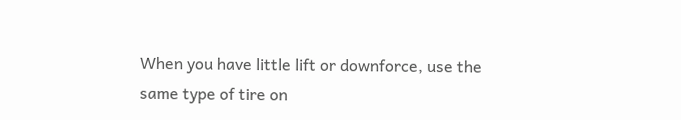When you have little lift or downforce, use the same type of tire on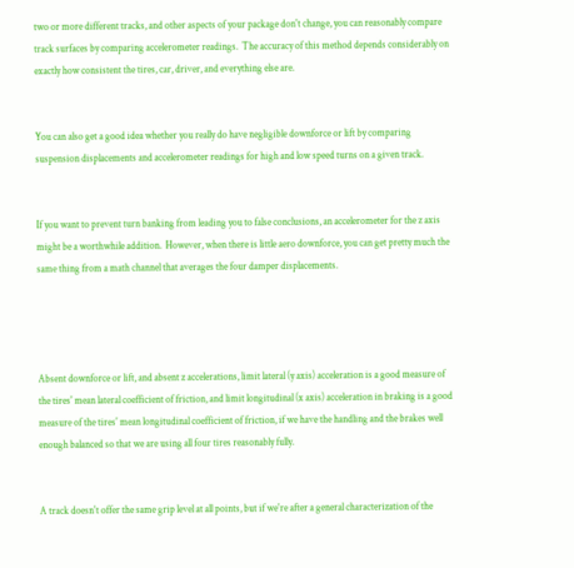two or more different tracks, and other aspects of your package don't change, you can reasonably compare track surfaces by comparing accelerometer readings.  The accuracy of this method depends considerably on exactly how consistent the tires, car, driver, and everything else are.


You can also get a good idea whether you really do have negligible downforce or lift by comparing suspension displacements and accelerometer readings for high and low speed turns on a given track.


If you want to prevent turn banking from leading you to false conclusions, an accelerometer for the z axis might be a worthwhile addition.  However, when there is little aero downforce, you can get pretty much the same thing from a math channel that averages the four damper displacements.




Absent downforce or lift, and absent z accelerations, limit lateral (y axis) acceleration is a good measure of the tires' mean lateral coefficient of friction, and limit longitudinal (x axis) acceleration in braking is a good measure of the tires' mean longitudinal coefficient of friction, if we have the handling and the brakes well enough balanced so that we are using all four tires reasonably fully.


A track doesn't offer the same grip level at all points, but if we're after a general characterization of the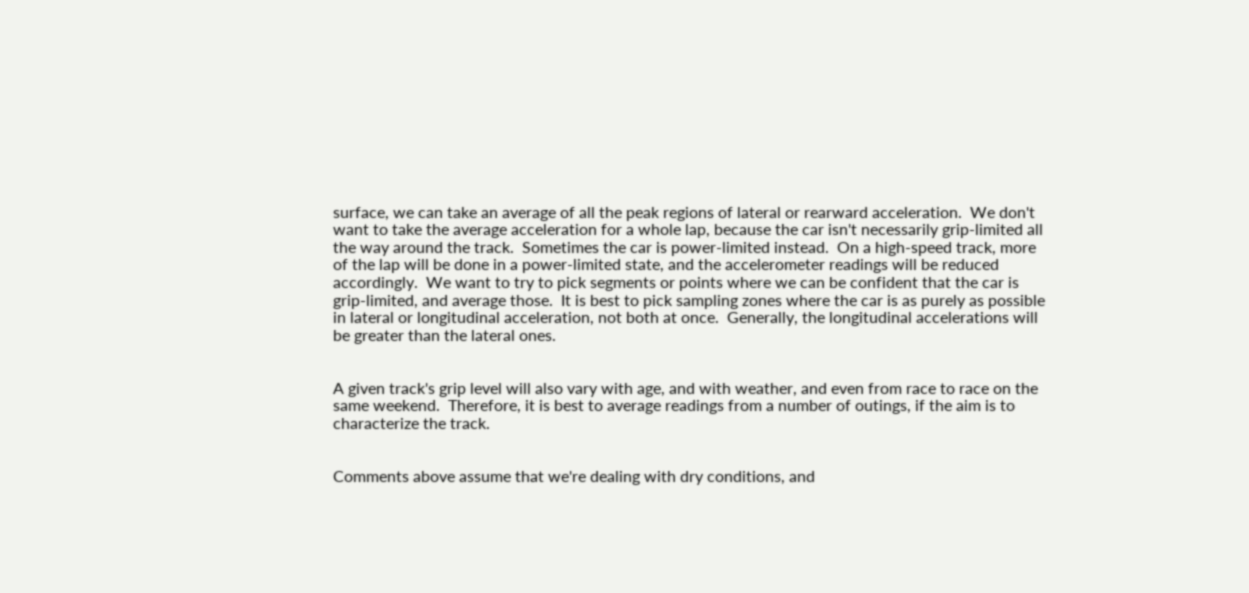surface, we can take an average of all the peak regions of lateral or rearward acceleration.  We don't want to take the average acceleration for a whole lap, because the car isn't necessarily grip-limited all the way around the track.  Sometimes the car is power-limited instead.  On a high-speed track, more of the lap will be done in a power-limited state, and the accelerometer readings will be reduced accordingly.  We want to try to pick segments or points where we can be confident that the car is grip-limited, and average those.  It is best to pick sampling zones where the car is as purely as possible in lateral or longitudinal acceleration, not both at once.  Generally, the longitudinal accelerations will be greater than the lateral ones.


A given track's grip level will also vary with age, and with weather, and even from race to race on the same weekend.  Therefore, it is best to average readings from a number of outings, if the aim is to characterize the track.


Comments above assume that we're dealing with dry conditions, and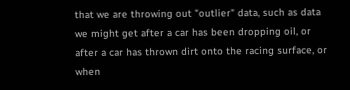that we are throwing out "outlier" data, such as data we might get after a car has been dropping oil, or after a car has thrown dirt onto the racing surface, or when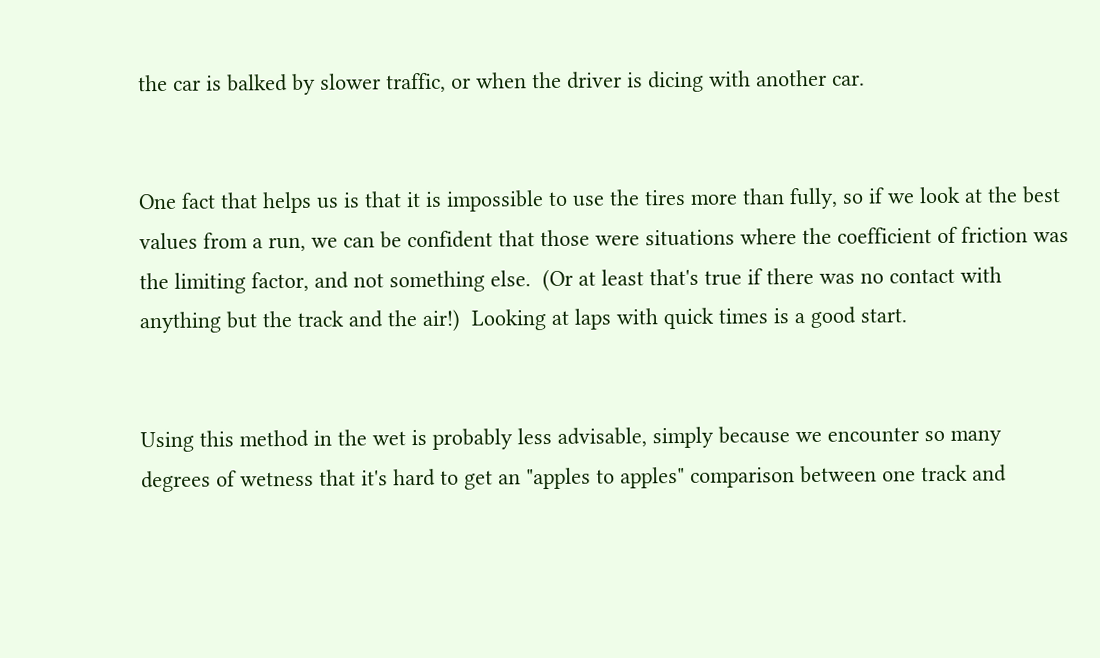the car is balked by slower traffic, or when the driver is dicing with another car.


One fact that helps us is that it is impossible to use the tires more than fully, so if we look at the best values from a run, we can be confident that those were situations where the coefficient of friction was the limiting factor, and not something else.  (Or at least that's true if there was no contact with anything but the track and the air!)  Looking at laps with quick times is a good start.


Using this method in the wet is probably less advisable, simply because we encounter so many degrees of wetness that it's hard to get an "apples to apples" comparison between one track and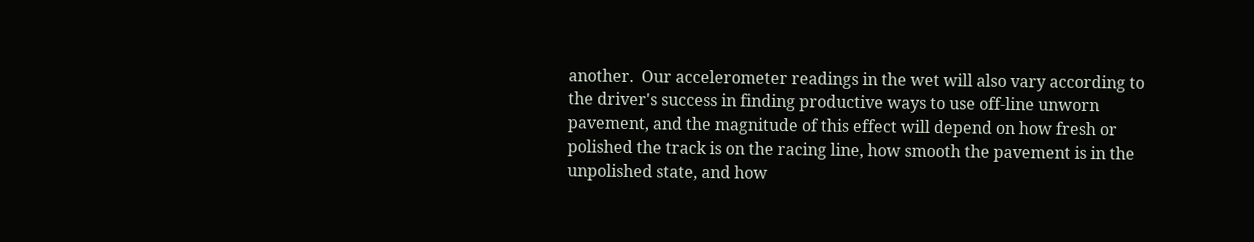another.  Our accelerometer readings in the wet will also vary according to the driver's success in finding productive ways to use off-line unworn pavement, and the magnitude of this effect will depend on how fresh or polished the track is on the racing line, how smooth the pavement is in the unpolished state, and how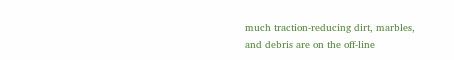much traction-reducing dirt, marbles, and debris are on the off-line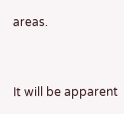areas.


It will be apparent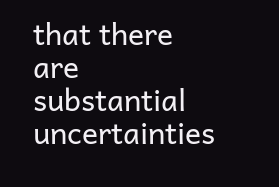that there are substantial uncertainties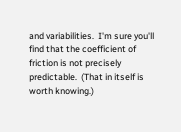and variabilities.  I'm sure you'll find that the coefficient of friction is not precisely predictable.  (That in itself is worth knowing.)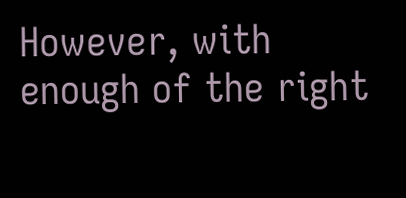However, with enough of the right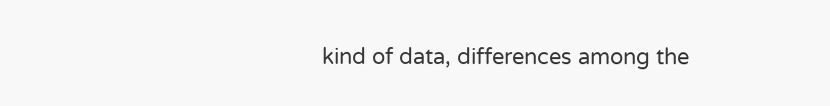kind of data, differences among the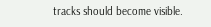tracks should become visible.